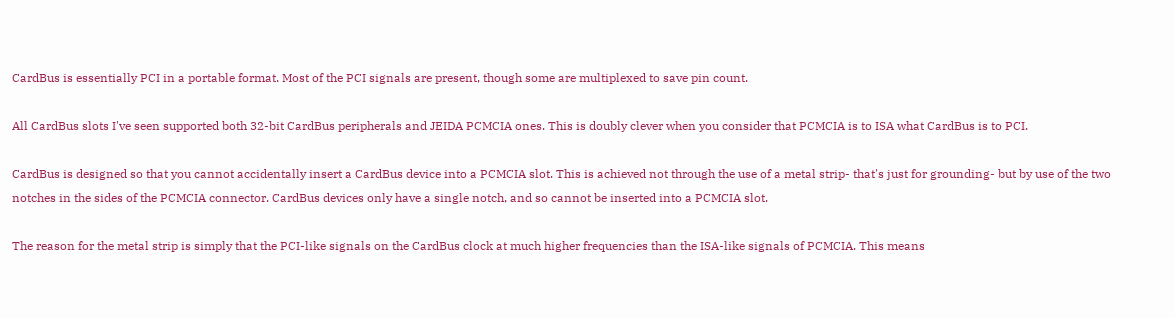CardBus is essentially PCI in a portable format. Most of the PCI signals are present, though some are multiplexed to save pin count.

All CardBus slots I've seen supported both 32-bit CardBus peripherals and JEIDA PCMCIA ones. This is doubly clever when you consider that PCMCIA is to ISA what CardBus is to PCI.

CardBus is designed so that you cannot accidentally insert a CardBus device into a PCMCIA slot. This is achieved not through the use of a metal strip- that's just for grounding- but by use of the two notches in the sides of the PCMCIA connector. CardBus devices only have a single notch, and so cannot be inserted into a PCMCIA slot.

The reason for the metal strip is simply that the PCI-like signals on the CardBus clock at much higher frequencies than the ISA-like signals of PCMCIA. This means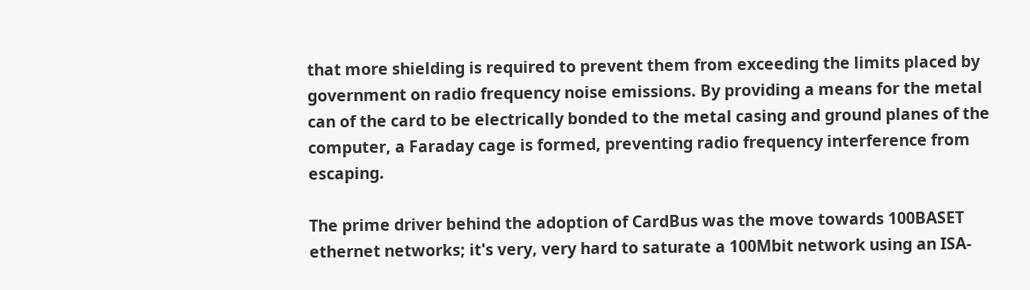that more shielding is required to prevent them from exceeding the limits placed by government on radio frequency noise emissions. By providing a means for the metal can of the card to be electrically bonded to the metal casing and ground planes of the computer, a Faraday cage is formed, preventing radio frequency interference from escaping.

The prime driver behind the adoption of CardBus was the move towards 100BASET ethernet networks; it's very, very hard to saturate a 100Mbit network using an ISA-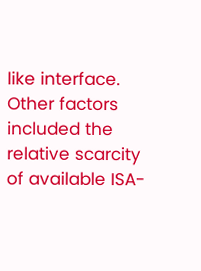like interface. Other factors included the relative scarcity of available ISA-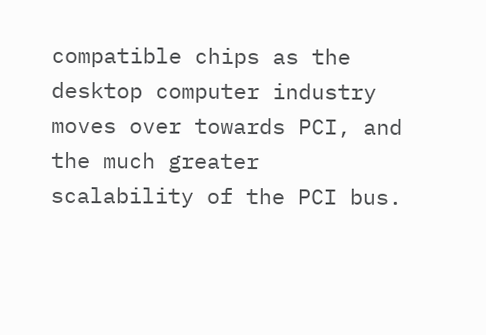compatible chips as the desktop computer industry moves over towards PCI, and the much greater scalability of the PCI bus.